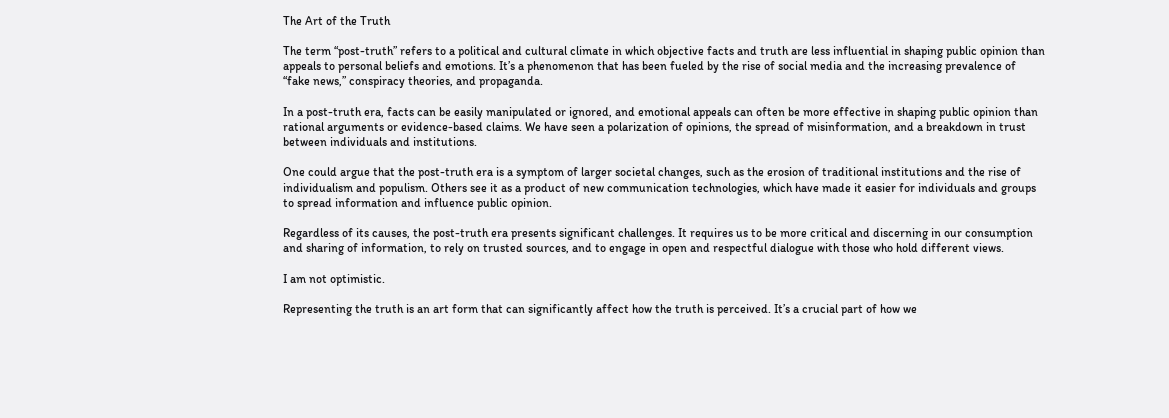The Art of the Truth

The term “post-truth” refers to a political and cultural climate in which objective facts and truth are less influential in shaping public opinion than appeals to personal beliefs and emotions. It’s a phenomenon that has been fueled by the rise of social media and the increasing prevalence of “fake news,” conspiracy theories, and propaganda.

In a post-truth era, facts can be easily manipulated or ignored, and emotional appeals can often be more effective in shaping public opinion than rational arguments or evidence-based claims. We have seen a polarization of opinions, the spread of misinformation, and a breakdown in trust between individuals and institutions.

One could argue that the post-truth era is a symptom of larger societal changes, such as the erosion of traditional institutions and the rise of individualism and populism. Others see it as a product of new communication technologies, which have made it easier for individuals and groups to spread information and influence public opinion.

Regardless of its causes, the post-truth era presents significant challenges. It requires us to be more critical and discerning in our consumption and sharing of information, to rely on trusted sources, and to engage in open and respectful dialogue with those who hold different views.

I am not optimistic.

Representing the truth is an art form that can significantly affect how the truth is perceived. It’s a crucial part of how we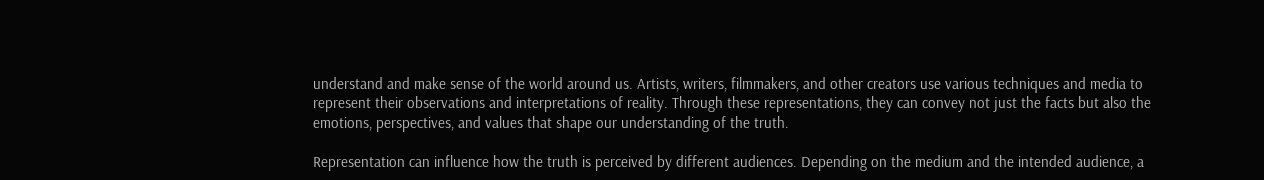understand and make sense of the world around us. Artists, writers, filmmakers, and other creators use various techniques and media to represent their observations and interpretations of reality. Through these representations, they can convey not just the facts but also the emotions, perspectives, and values that shape our understanding of the truth.

Representation can influence how the truth is perceived by different audiences. Depending on the medium and the intended audience, a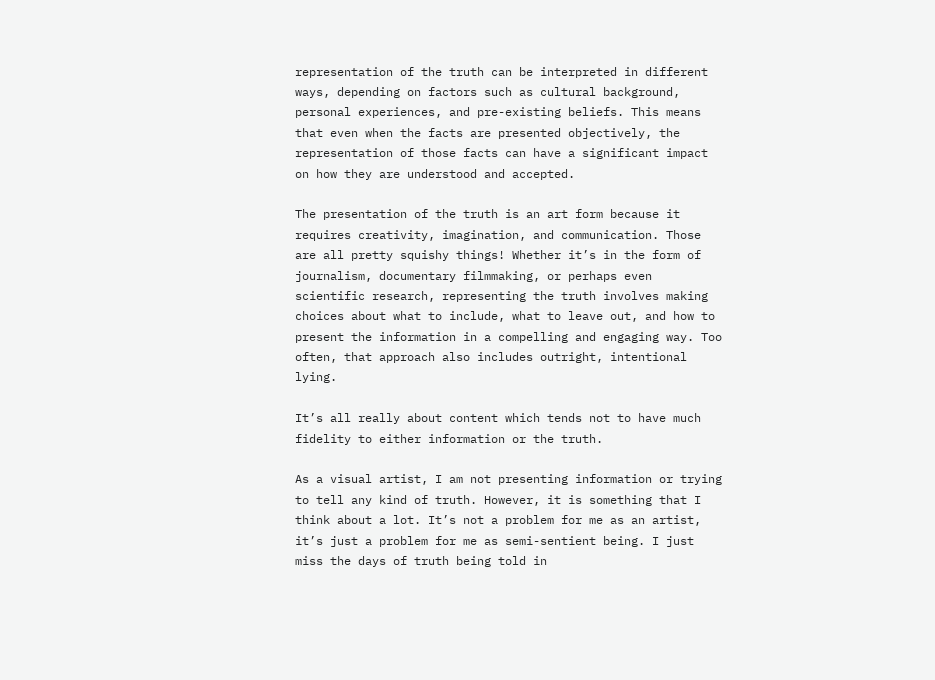representation of the truth can be interpreted in different ways, depending on factors such as cultural background, personal experiences, and pre-existing beliefs. This means that even when the facts are presented objectively, the representation of those facts can have a significant impact on how they are understood and accepted.

The presentation of the truth is an art form because it requires creativity, imagination, and communication. Those are all pretty squishy things! Whether it’s in the form of journalism, documentary filmmaking, or perhaps even scientific research, representing the truth involves making choices about what to include, what to leave out, and how to present the information in a compelling and engaging way. Too often, that approach also includes outright, intentional lying.

It’s all really about content which tends not to have much fidelity to either information or the truth.

As a visual artist, I am not presenting information or trying to tell any kind of truth. However, it is something that I think about a lot. It’s not a problem for me as an artist, it’s just a problem for me as semi-sentient being. I just miss the days of truth being told in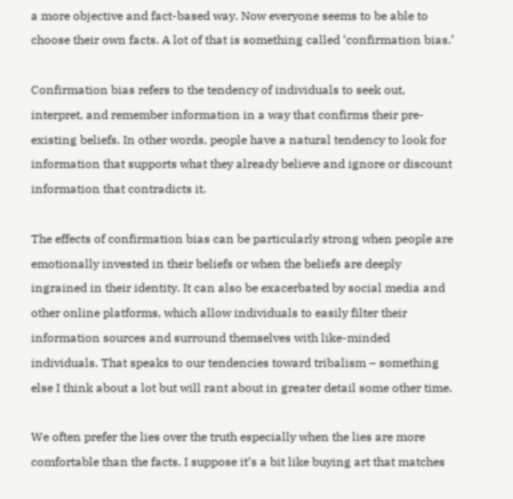a more objective and fact-based way. Now everyone seems to be able to choose their own facts. A lot of that is something called ‘confirmation bias.’

Confirmation bias refers to the tendency of individuals to seek out, interpret, and remember information in a way that confirms their pre-existing beliefs. In other words, people have a natural tendency to look for information that supports what they already believe and ignore or discount information that contradicts it.

The effects of confirmation bias can be particularly strong when people are emotionally invested in their beliefs or when the beliefs are deeply ingrained in their identity. It can also be exacerbated by social media and other online platforms, which allow individuals to easily filter their information sources and surround themselves with like-minded individuals. That speaks to our tendencies toward tribalism – something else I think about a lot but will rant about in greater detail some other time.

We often prefer the lies over the truth especially when the lies are more comfortable than the facts. I suppose it’s a bit like buying art that matches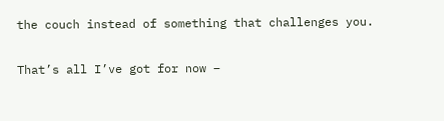the couch instead of something that challenges you.

That’s all I’ve got for now –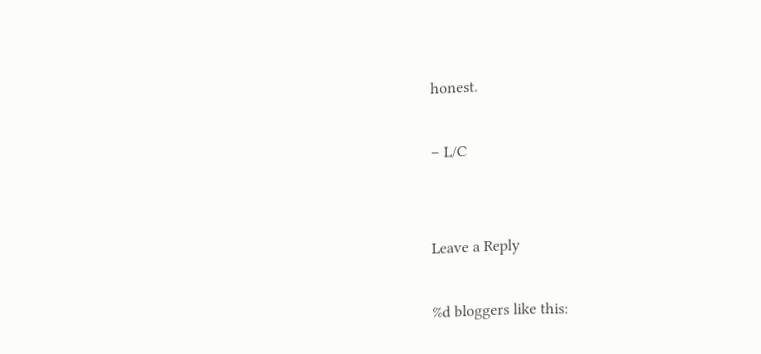honest.

– L/C


Leave a Reply

%d bloggers like this: